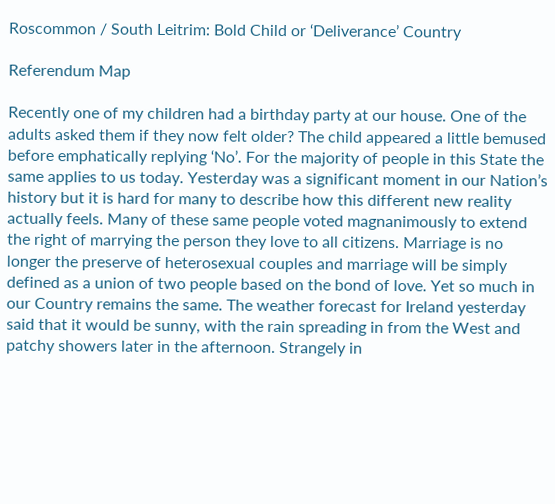Roscommon / South Leitrim: Bold Child or ‘Deliverance’ Country

Referendum Map

Recently one of my children had a birthday party at our house. One of the adults asked them if they now felt older? The child appeared a little bemused before emphatically replying ‘No’. For the majority of people in this State the same applies to us today. Yesterday was a significant moment in our Nation’s history but it is hard for many to describe how this different new reality actually feels. Many of these same people voted magnanimously to extend the right of marrying the person they love to all citizens. Marriage is no longer the preserve of heterosexual couples and marriage will be simply defined as a union of two people based on the bond of love. Yet so much in our Country remains the same. The weather forecast for Ireland yesterday said that it would be sunny, with the rain spreading in from the West and patchy showers later in the afternoon. Strangely in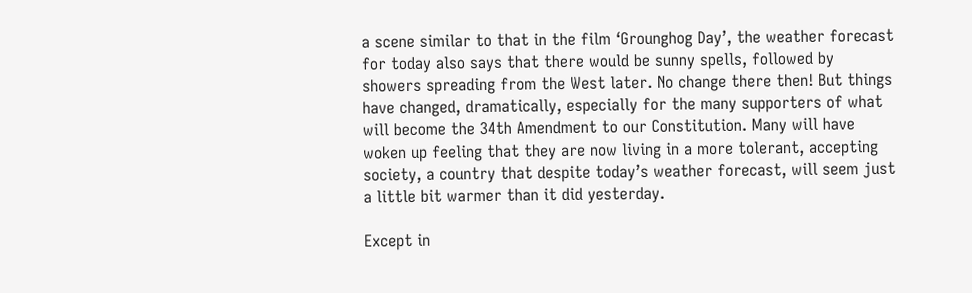a scene similar to that in the film ‘Grounghog Day’, the weather forecast for today also says that there would be sunny spells, followed by showers spreading from the West later. No change there then! But things have changed, dramatically, especially for the many supporters of what will become the 34th Amendment to our Constitution. Many will have woken up feeling that they are now living in a more tolerant, accepting society, a country that despite today’s weather forecast, will seem just a little bit warmer than it did yesterday.

Except in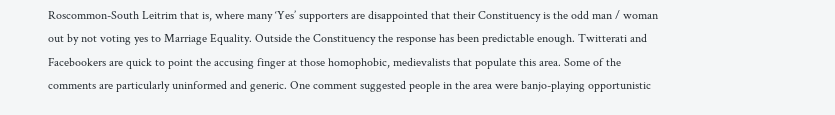Roscommon-South Leitrim that is, where many ‘Yes’ supporters are disappointed that their Constituency is the odd man / woman out by not voting yes to Marriage Equality. Outside the Constituency the response has been predictable enough. Twitterati and Facebookers are quick to point the accusing finger at those homophobic, medievalists that populate this area. Some of the comments are particularly uninformed and generic. One comment suggested people in the area were banjo-playing opportunistic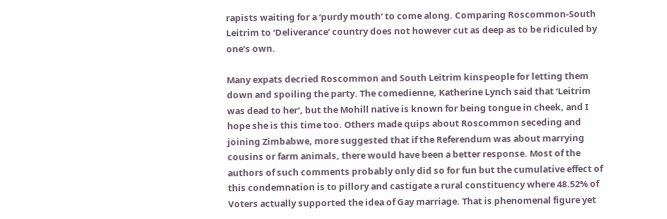rapists waiting for a ‘purdy mouth’ to come along. Comparing Roscommon-South Leitrim to ‘Deliverance’ country does not however cut as deep as to be ridiculed by one’s own.

Many expats decried Roscommon and South Leitrim kinspeople for letting them down and spoiling the party. The comedienne, Katherine Lynch said that ‘Leitrim was dead to her’, but the Mohill native is known for being tongue in cheek, and I hope she is this time too. Others made quips about Roscommon seceding and joining Zimbabwe, more suggested that if the Referendum was about marrying cousins or farm animals, there would have been a better response. Most of the authors of such comments probably only did so for fun but the cumulative effect of this condemnation is to pillory and castigate a rural constituency where 48.52% of Voters actually supported the idea of Gay marriage. That is phenomenal figure yet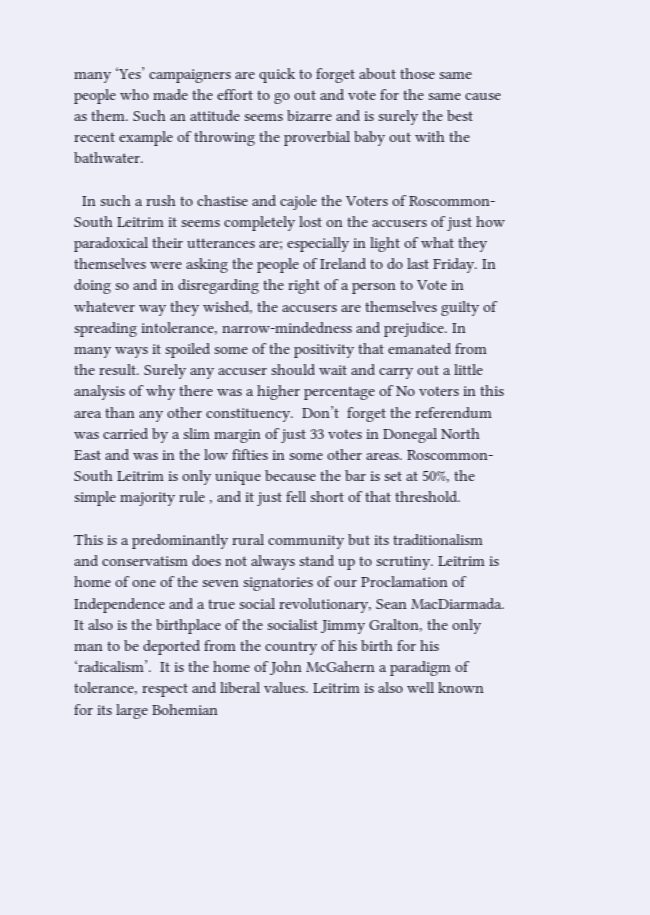many ‘Yes’ campaigners are quick to forget about those same people who made the effort to go out and vote for the same cause as them. Such an attitude seems bizarre and is surely the best recent example of throwing the proverbial baby out with the bathwater.

  In such a rush to chastise and cajole the Voters of Roscommon-South Leitrim it seems completely lost on the accusers of just how paradoxical their utterances are; especially in light of what they themselves were asking the people of Ireland to do last Friday. In doing so and in disregarding the right of a person to Vote in whatever way they wished, the accusers are themselves guilty of spreading intolerance, narrow-mindedness and prejudice. In many ways it spoiled some of the positivity that emanated from the result. Surely any accuser should wait and carry out a little analysis of why there was a higher percentage of No voters in this area than any other constituency.  Don’t  forget the referendum was carried by a slim margin of just 33 votes in Donegal North East and was in the low fifties in some other areas. Roscommon-South Leitrim is only unique because the bar is set at 50%, the simple majority rule , and it just fell short of that threshold.

This is a predominantly rural community but its traditionalism and conservatism does not always stand up to scrutiny. Leitrim is home of one of the seven signatories of our Proclamation of Independence and a true social revolutionary, Sean MacDiarmada. It also is the birthplace of the socialist Jimmy Gralton, the only man to be deported from the country of his birth for his ‘radicalism’.  It is the home of John McGahern a paradigm of tolerance, respect and liberal values. Leitrim is also well known for its large Bohemian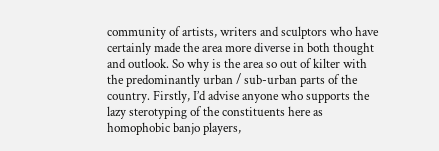community of artists, writers and sculptors who have certainly made the area more diverse in both thought and outlook. So why is the area so out of kilter with the predominantly urban / sub-urban parts of the country. Firstly, I’d advise anyone who supports the lazy sterotyping of the constituents here as homophobic banjo players,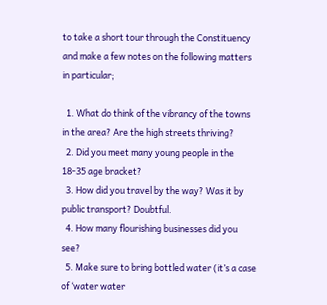to take a short tour through the Constituency and make a few notes on the following matters in particular;

  1. What do think of the vibrancy of the towns in the area? Are the high streets thriving?
  2. Did you meet many young people in the 18-35 age bracket?
  3. How did you travel by the way? Was it by public transport? Doubtful.
  4. How many flourishing businesses did you see?
  5. Make sure to bring bottled water (it’s a case of ‘water water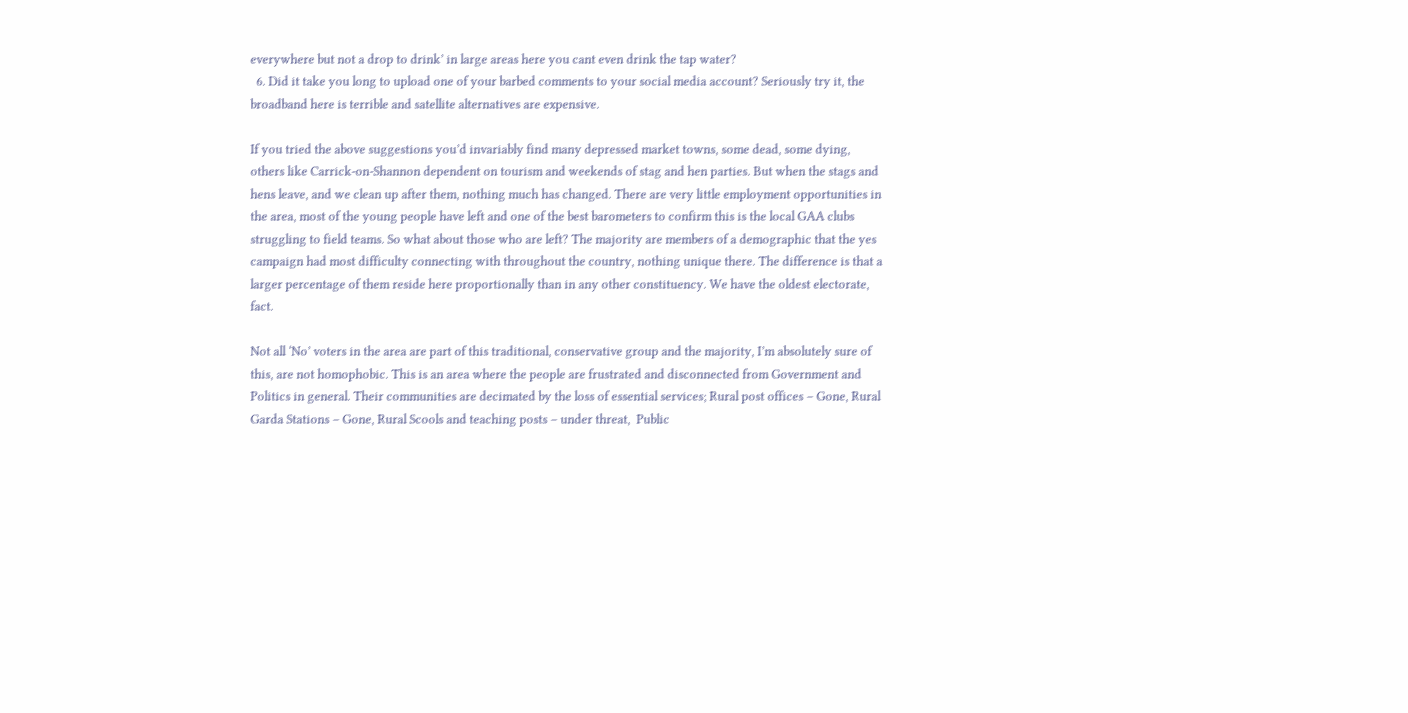everywhere but not a drop to drink’ in large areas here you cant even drink the tap water?
  6. Did it take you long to upload one of your barbed comments to your social media account? Seriously try it, the broadband here is terrible and satellite alternatives are expensive.

If you tried the above suggestions you’d invariably find many depressed market towns, some dead, some dying, others like Carrick-on-Shannon dependent on tourism and weekends of stag and hen parties. But when the stags and hens leave, and we clean up after them, nothing much has changed. There are very little employment opportunities in the area, most of the young people have left and one of the best barometers to confirm this is the local GAA clubs struggling to field teams. So what about those who are left? The majority are members of a demographic that the yes campaign had most difficulty connecting with throughout the country, nothing unique there. The difference is that a larger percentage of them reside here proportionally than in any other constituency. We have the oldest electorate, fact.

Not all ‘No’ voters in the area are part of this traditional, conservative group and the majority, I’m absolutely sure of this, are not homophobic. This is an area where the people are frustrated and disconnected from Government and Politics in general. Their communities are decimated by the loss of essential services; Rural post offices – Gone, Rural Garda Stations – Gone, Rural Scools and teaching posts – under threat,  Public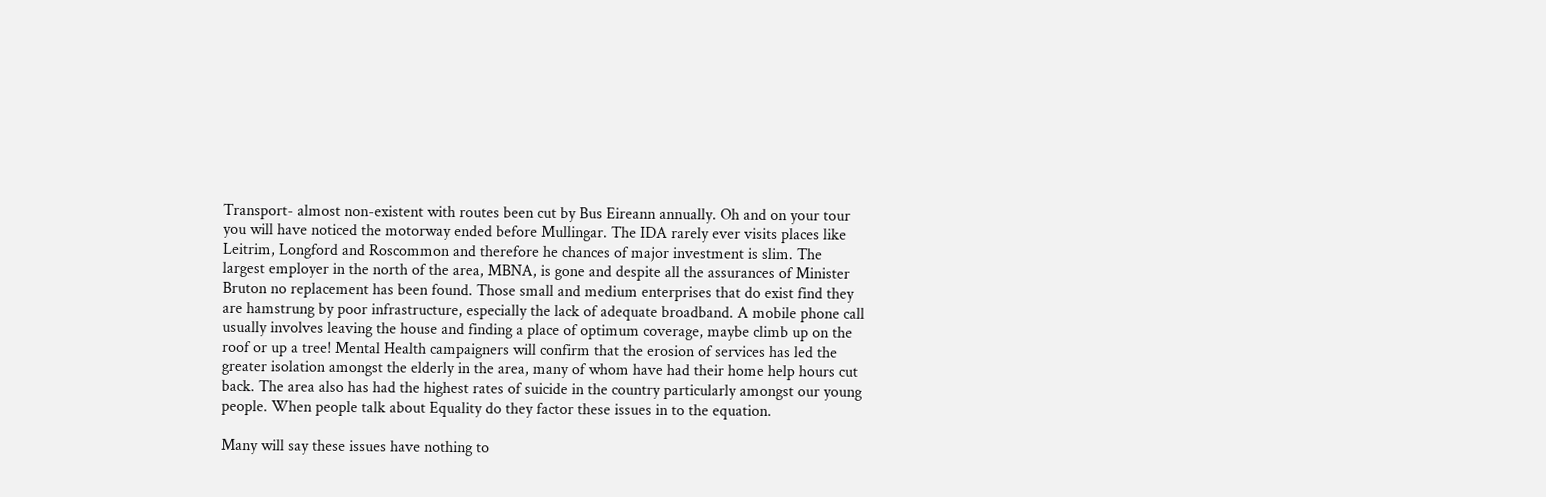Transport- almost non-existent with routes been cut by Bus Eireann annually. Oh and on your tour you will have noticed the motorway ended before Mullingar. The IDA rarely ever visits places like Leitrim, Longford and Roscommon and therefore he chances of major investment is slim. The largest employer in the north of the area, MBNA, is gone and despite all the assurances of Minister Bruton no replacement has been found. Those small and medium enterprises that do exist find they are hamstrung by poor infrastructure, especially the lack of adequate broadband. A mobile phone call usually involves leaving the house and finding a place of optimum coverage, maybe climb up on the roof or up a tree! Mental Health campaigners will confirm that the erosion of services has led the greater isolation amongst the elderly in the area, many of whom have had their home help hours cut back. The area also has had the highest rates of suicide in the country particularly amongst our young people. When people talk about Equality do they factor these issues in to the equation.

Many will say these issues have nothing to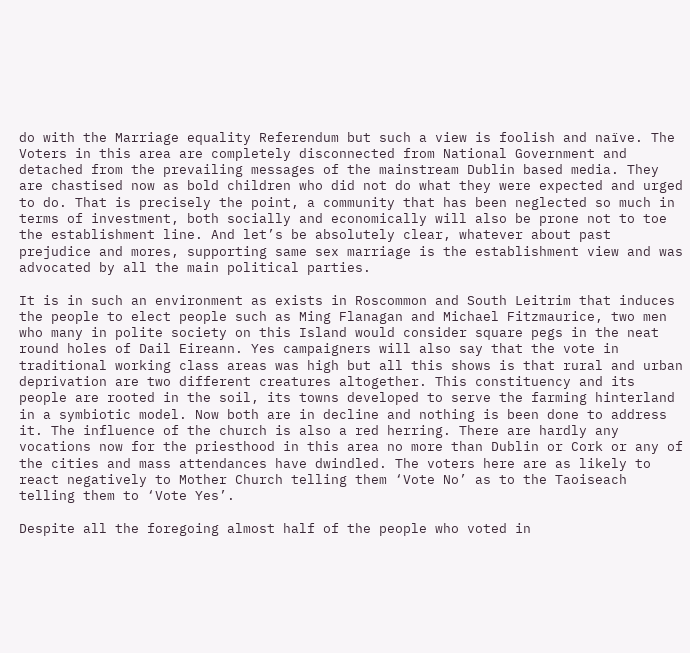do with the Marriage equality Referendum but such a view is foolish and naïve. The Voters in this area are completely disconnected from National Government and detached from the prevailing messages of the mainstream Dublin based media. They are chastised now as bold children who did not do what they were expected and urged to do. That is precisely the point, a community that has been neglected so much in terms of investment, both socially and economically will also be prone not to toe the establishment line. And let’s be absolutely clear, whatever about past prejudice and mores, supporting same sex marriage is the establishment view and was advocated by all the main political parties.

It is in such an environment as exists in Roscommon and South Leitrim that induces the people to elect people such as Ming Flanagan and Michael Fitzmaurice, two men who many in polite society on this Island would consider square pegs in the neat round holes of Dail Eireann. Yes campaigners will also say that the vote in traditional working class areas was high but all this shows is that rural and urban deprivation are two different creatures altogether. This constituency and its people are rooted in the soil, its towns developed to serve the farming hinterland in a symbiotic model. Now both are in decline and nothing is been done to address it. The influence of the church is also a red herring. There are hardly any vocations now for the priesthood in this area no more than Dublin or Cork or any of the cities and mass attendances have dwindled. The voters here are as likely to react negatively to Mother Church telling them ‘Vote No’ as to the Taoiseach telling them to ‘Vote Yes’.

Despite all the foregoing almost half of the people who voted in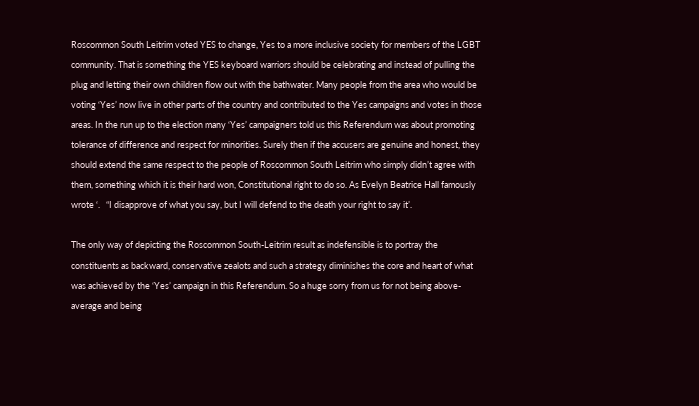Roscommon South Leitrim voted YES to change, Yes to a more inclusive society for members of the LGBT community. That is something the YES keyboard warriors should be celebrating and instead of pulling the plug and letting their own children flow out with the bathwater. Many people from the area who would be voting ‘Yes’ now live in other parts of the country and contributed to the Yes campaigns and votes in those areas. In the run up to the election many ‘Yes’ campaigners told us this Referendum was about promoting tolerance of difference and respect for minorities. Surely then if the accusers are genuine and honest, they should extend the same respect to the people of Roscommon South Leitrim who simply didn’t agree with them, something which it is their hard won, Constitutional right to do so. As Evelyn Beatrice Hall famously wrote ‘.   “I disapprove of what you say, but I will defend to the death your right to say it’.

The only way of depicting the Roscommon South-Leitrim result as indefensible is to portray the constituents as backward, conservative zealots and such a strategy diminishes the core and heart of what was achieved by the ‘Yes’ campaign in this Referendum. So a huge sorry from us for not being above-average and being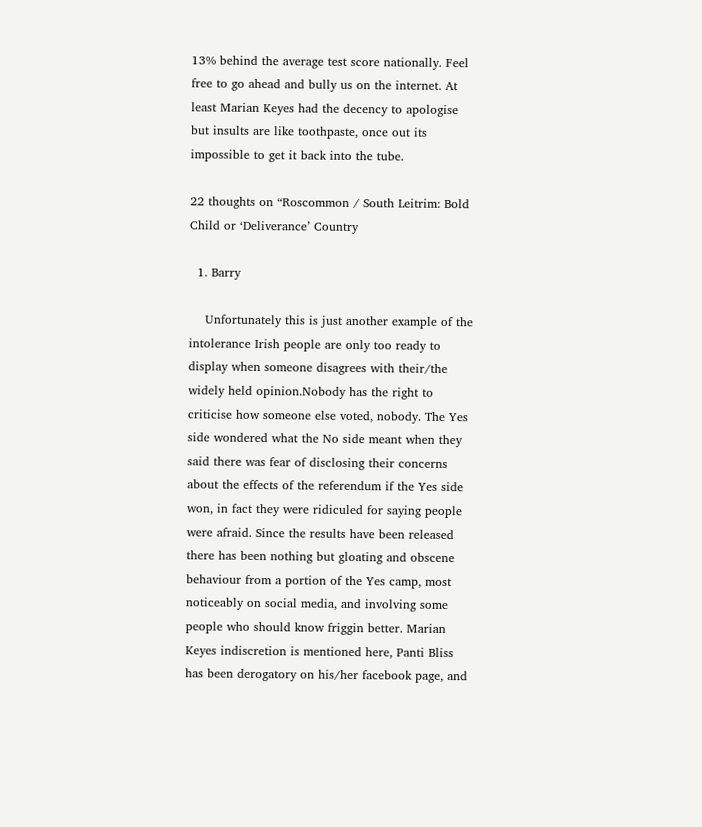13% behind the average test score nationally. Feel free to go ahead and bully us on the internet. At least Marian Keyes had the decency to apologise but insults are like toothpaste, once out its impossible to get it back into the tube.

22 thoughts on “Roscommon / South Leitrim: Bold Child or ‘Deliverance’ Country

  1. Barry

    Unfortunately this is just another example of the intolerance Irish people are only too ready to display when someone disagrees with their/the widely held opinion.Nobody has the right to criticise how someone else voted, nobody. The Yes side wondered what the No side meant when they said there was fear of disclosing their concerns about the effects of the referendum if the Yes side won, in fact they were ridiculed for saying people were afraid. Since the results have been released there has been nothing but gloating and obscene behaviour from a portion of the Yes camp, most noticeably on social media, and involving some people who should know friggin better. Marian Keyes indiscretion is mentioned here, Panti Bliss has been derogatory on his/her facebook page, and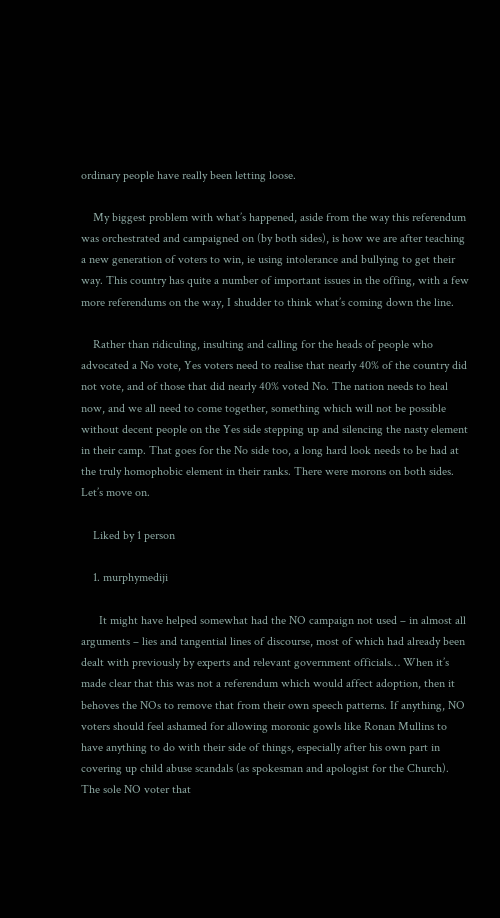ordinary people have really been letting loose.

    My biggest problem with what’s happened, aside from the way this referendum was orchestrated and campaigned on (by both sides), is how we are after teaching a new generation of voters to win, ie using intolerance and bullying to get their way. This country has quite a number of important issues in the offing, with a few more referendums on the way, I shudder to think what’s coming down the line.

    Rather than ridiculing, insulting and calling for the heads of people who advocated a No vote, Yes voters need to realise that nearly 40% of the country did not vote, and of those that did nearly 40% voted No. The nation needs to heal now, and we all need to come together, something which will not be possible without decent people on the Yes side stepping up and silencing the nasty element in their camp. That goes for the No side too, a long hard look needs to be had at the truly homophobic element in their ranks. There were morons on both sides. Let’s move on.

    Liked by 1 person

    1. murphymediji

      It might have helped somewhat had the NO campaign not used – in almost all arguments – lies and tangential lines of discourse, most of which had already been dealt with previously by experts and relevant government officials… When it’s made clear that this was not a referendum which would affect adoption, then it behoves the NOs to remove that from their own speech patterns. If anything, NO voters should feel ashamed for allowing moronic gowls like Ronan Mullins to have anything to do with their side of things, especially after his own part in covering up child abuse scandals (as spokesman and apologist for the Church). The sole NO voter that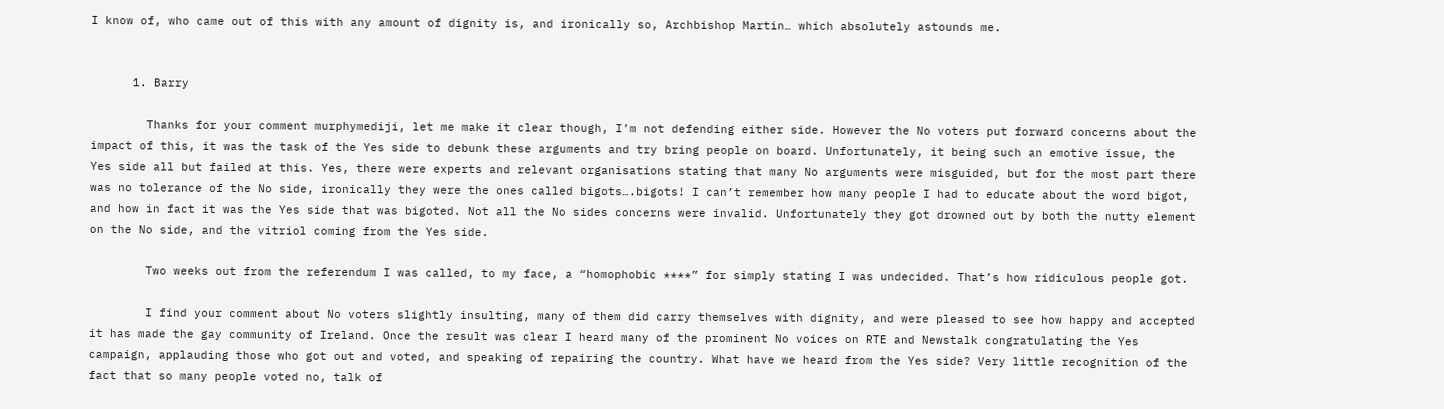I know of, who came out of this with any amount of dignity is, and ironically so, Archbishop Martin… which absolutely astounds me.


      1. Barry

        Thanks for your comment murphymediji, let me make it clear though, I’m not defending either side. However the No voters put forward concerns about the impact of this, it was the task of the Yes side to debunk these arguments and try bring people on board. Unfortunately, it being such an emotive issue, the Yes side all but failed at this. Yes, there were experts and relevant organisations stating that many No arguments were misguided, but for the most part there was no tolerance of the No side, ironically they were the ones called bigots….bigots! I can’t remember how many people I had to educate about the word bigot, and how in fact it was the Yes side that was bigoted. Not all the No sides concerns were invalid. Unfortunately they got drowned out by both the nutty element on the No side, and the vitriol coming from the Yes side.

        Two weeks out from the referendum I was called, to my face, a “homophobic ****” for simply stating I was undecided. That’s how ridiculous people got.

        I find your comment about No voters slightly insulting, many of them did carry themselves with dignity, and were pleased to see how happy and accepted it has made the gay community of Ireland. Once the result was clear I heard many of the prominent No voices on RTE and Newstalk congratulating the Yes campaign, applauding those who got out and voted, and speaking of repairing the country. What have we heard from the Yes side? Very little recognition of the fact that so many people voted no, talk of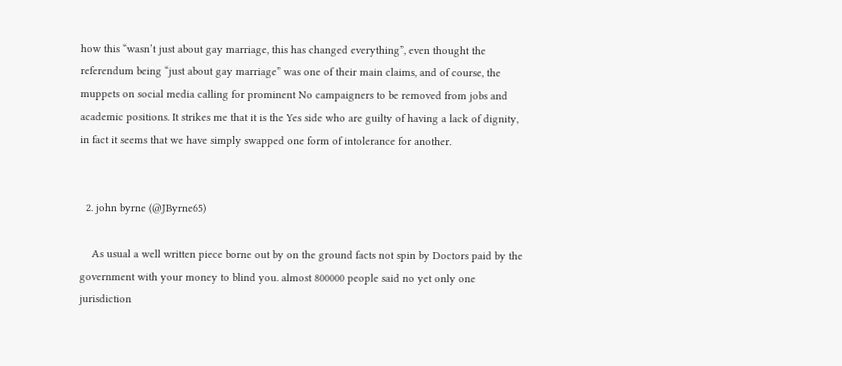how this “wasn’t just about gay marriage, this has changed everything”, even thought the referendum being “just about gay marriage” was one of their main claims, and of course, the muppets on social media calling for prominent No campaigners to be removed from jobs and academic positions. It strikes me that it is the Yes side who are guilty of having a lack of dignity, in fact it seems that we have simply swapped one form of intolerance for another.


  2. john byrne (@JByrne65)

    As usual a well written piece borne out by on the ground facts not spin by Doctors paid by the government with your money to blind you. almost 800000 people said no yet only one jurisdiction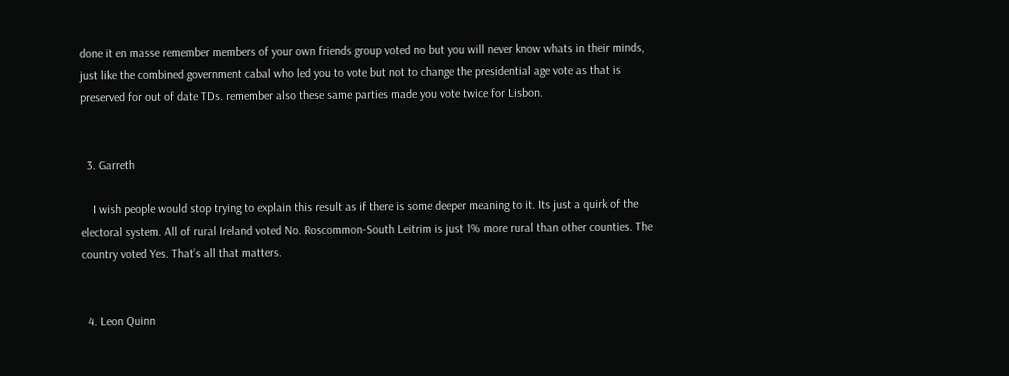done it en masse remember members of your own friends group voted no but you will never know whats in their minds, just like the combined government cabal who led you to vote but not to change the presidential age vote as that is preserved for out of date TDs. remember also these same parties made you vote twice for Lisbon.


  3. Garreth

    I wish people would stop trying to explain this result as if there is some deeper meaning to it. Its just a quirk of the electoral system. All of rural Ireland voted No. Roscommon-South Leitrim is just 1% more rural than other counties. The country voted Yes. That’s all that matters.


  4. Leon Quinn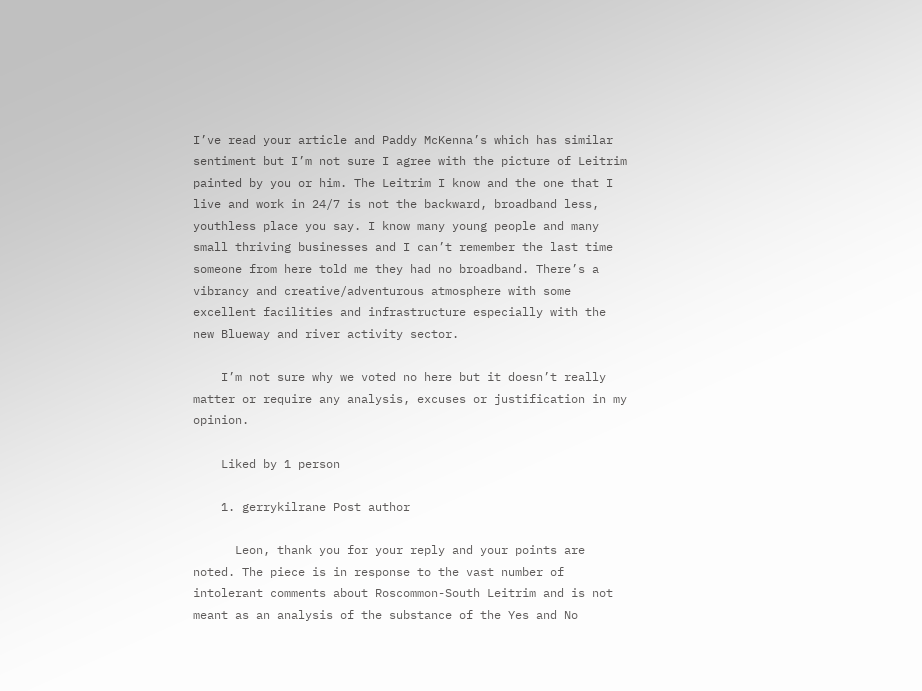I’ve read your article and Paddy McKenna’s which has similar sentiment but I’m not sure I agree with the picture of Leitrim painted by you or him. The Leitrim I know and the one that I live and work in 24/7 is not the backward, broadband less, youthless place you say. I know many young people and many small thriving businesses and I can’t remember the last time someone from here told me they had no broadband. There’s a vibrancy and creative/adventurous atmosphere with some excellent facilities and infrastructure especially with the new Blueway and river activity sector.

    I’m not sure why we voted no here but it doesn’t really matter or require any analysis, excuses or justification in my opinion.

    Liked by 1 person

    1. gerrykilrane Post author

      Leon, thank you for your reply and your points are noted. The piece is in response to the vast number of intolerant comments about Roscommon-South Leitrim and is not meant as an analysis of the substance of the Yes and No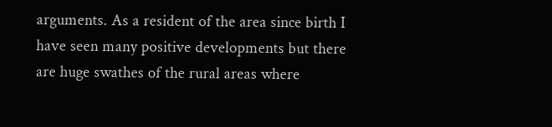arguments. As a resident of the area since birth I have seen many positive developments but there are huge swathes of the rural areas where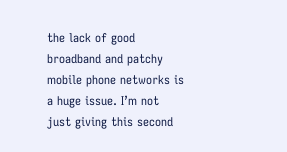the lack of good broadband and patchy mobile phone networks is a huge issue. I’m not just giving this second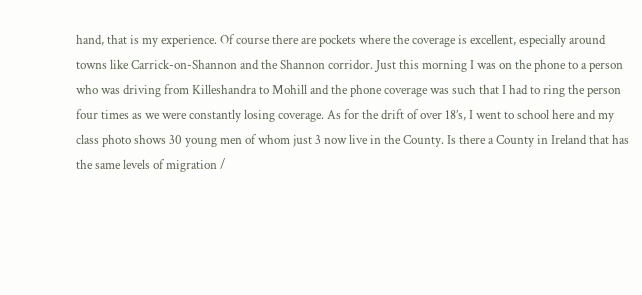hand, that is my experience. Of course there are pockets where the coverage is excellent, especially around towns like Carrick-on-Shannon and the Shannon corridor. Just this morning I was on the phone to a person who was driving from Killeshandra to Mohill and the phone coverage was such that I had to ring the person four times as we were constantly losing coverage. As for the drift of over 18’s, I went to school here and my class photo shows 30 young men of whom just 3 now live in the County. Is there a County in Ireland that has the same levels of migration /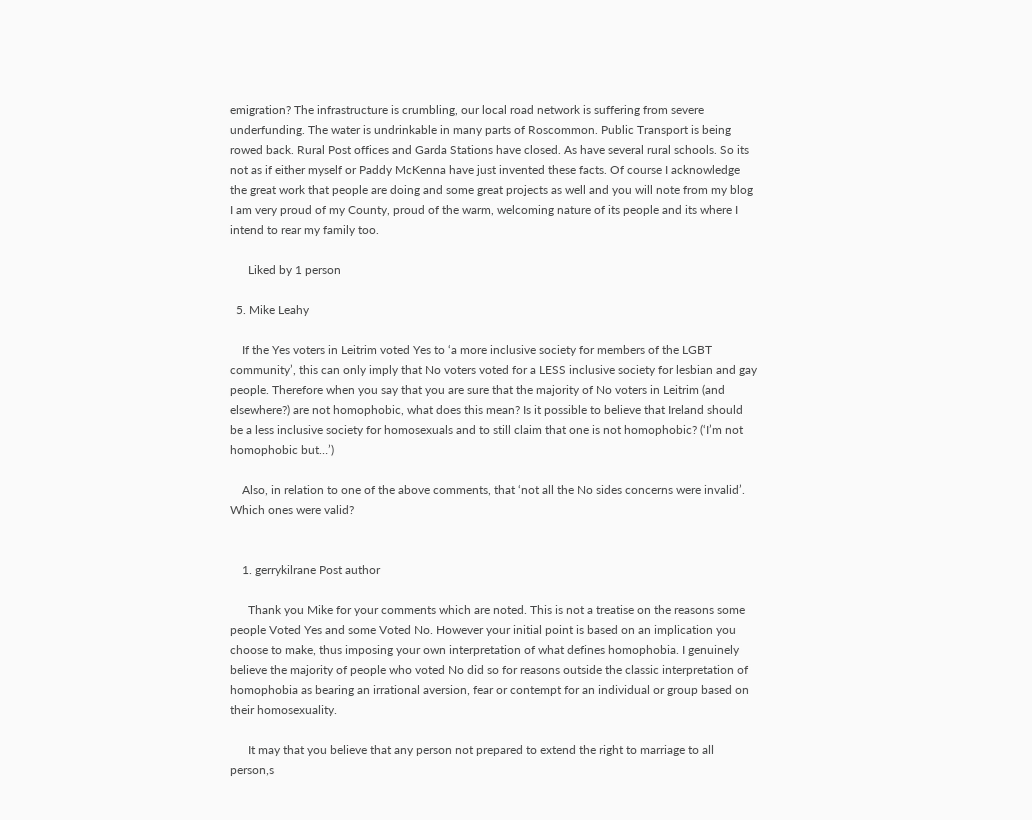emigration? The infrastructure is crumbling, our local road network is suffering from severe underfunding. The water is undrinkable in many parts of Roscommon. Public Transport is being rowed back. Rural Post offices and Garda Stations have closed. As have several rural schools. So its not as if either myself or Paddy McKenna have just invented these facts. Of course I acknowledge the great work that people are doing and some great projects as well and you will note from my blog I am very proud of my County, proud of the warm, welcoming nature of its people and its where I intend to rear my family too.

      Liked by 1 person

  5. Mike Leahy

    If the Yes voters in Leitrim voted Yes to ‘a more inclusive society for members of the LGBT community’, this can only imply that No voters voted for a LESS inclusive society for lesbian and gay people. Therefore when you say that you are sure that the majority of No voters in Leitrim (and elsewhere?) are not homophobic, what does this mean? Is it possible to believe that Ireland should be a less inclusive society for homosexuals and to still claim that one is not homophobic? (‘I’m not homophobic but…’)

    Also, in relation to one of the above comments, that ‘not all the No sides concerns were invalid’. Which ones were valid?


    1. gerrykilrane Post author

      Thank you Mike for your comments which are noted. This is not a treatise on the reasons some people Voted Yes and some Voted No. However your initial point is based on an implication you choose to make, thus imposing your own interpretation of what defines homophobia. I genuinely believe the majority of people who voted No did so for reasons outside the classic interpretation of homophobia as bearing an irrational aversion, fear or contempt for an individual or group based on their homosexuality.

      It may that you believe that any person not prepared to extend the right to marriage to all person,s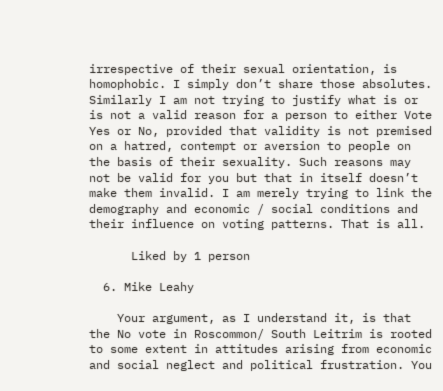irrespective of their sexual orientation, is homophobic. I simply don’t share those absolutes. Similarly I am not trying to justify what is or is not a valid reason for a person to either Vote Yes or No, provided that validity is not premised on a hatred, contempt or aversion to people on the basis of their sexuality. Such reasons may not be valid for you but that in itself doesn’t make them invalid. I am merely trying to link the demography and economic / social conditions and their influence on voting patterns. That is all.

      Liked by 1 person

  6. Mike Leahy

    Your argument, as I understand it, is that the No vote in Roscommon/ South Leitrim is rooted to some extent in attitudes arising from economic and social neglect and political frustration. You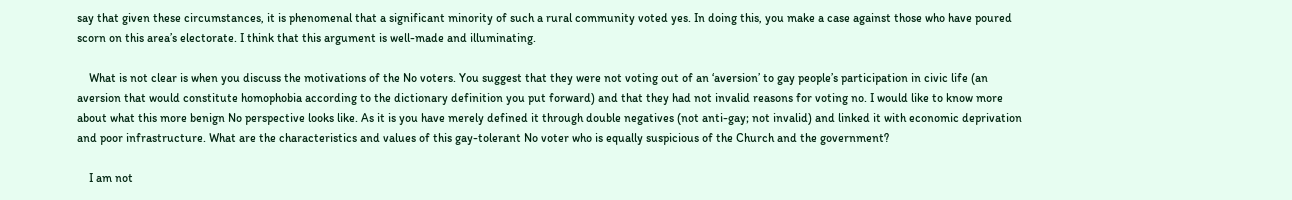say that given these circumstances, it is phenomenal that a significant minority of such a rural community voted yes. In doing this, you make a case against those who have poured scorn on this area’s electorate. I think that this argument is well-made and illuminating.

    What is not clear is when you discuss the motivations of the No voters. You suggest that they were not voting out of an ‘aversion’ to gay people’s participation in civic life (an aversion that would constitute homophobia according to the dictionary definition you put forward) and that they had not invalid reasons for voting no. I would like to know more about what this more benign No perspective looks like. As it is you have merely defined it through double negatives (not anti-gay; not invalid) and linked it with economic deprivation and poor infrastructure. What are the characteristics and values of this gay-tolerant No voter who is equally suspicious of the Church and the government?

    I am not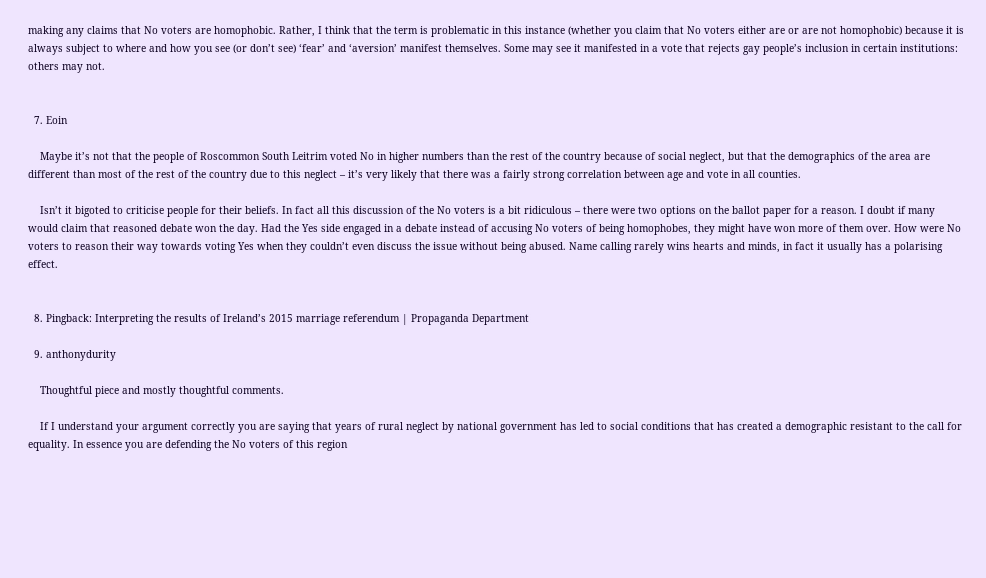making any claims that No voters are homophobic. Rather, I think that the term is problematic in this instance (whether you claim that No voters either are or are not homophobic) because it is always subject to where and how you see (or don’t see) ‘fear’ and ‘aversion’ manifest themselves. Some may see it manifested in a vote that rejects gay people’s inclusion in certain institutions: others may not.


  7. Eoin

    Maybe it’s not that the people of Roscommon South Leitrim voted No in higher numbers than the rest of the country because of social neglect, but that the demographics of the area are different than most of the rest of the country due to this neglect – it’s very likely that there was a fairly strong correlation between age and vote in all counties.

    Isn’t it bigoted to criticise people for their beliefs. In fact all this discussion of the No voters is a bit ridiculous – there were two options on the ballot paper for a reason. I doubt if many would claim that reasoned debate won the day. Had the Yes side engaged in a debate instead of accusing No voters of being homophobes, they might have won more of them over. How were No voters to reason their way towards voting Yes when they couldn’t even discuss the issue without being abused. Name calling rarely wins hearts and minds, in fact it usually has a polarising effect.


  8. Pingback: Interpreting the results of Ireland’s 2015 marriage referendum | Propaganda Department

  9. anthonydurity

    Thoughtful piece and mostly thoughtful comments.

    If I understand your argument correctly you are saying that years of rural neglect by national government has led to social conditions that has created a demographic resistant to the call for equality. In essence you are defending the No voters of this region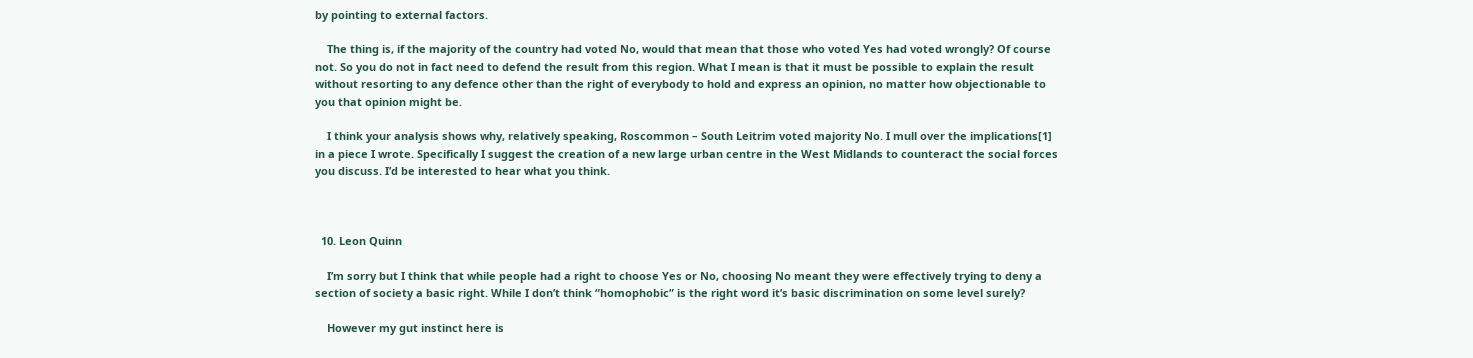by pointing to external factors.

    The thing is, if the majority of the country had voted No, would that mean that those who voted Yes had voted wrongly? Of course not. So you do not in fact need to defend the result from this region. What I mean is that it must be possible to explain the result without resorting to any defence other than the right of everybody to hold and express an opinion, no matter how objectionable to you that opinion might be.

    I think your analysis shows why, relatively speaking, Roscommon – South Leitrim voted majority No. I mull over the implications[1] in a piece I wrote. Specifically I suggest the creation of a new large urban centre in the West Midlands to counteract the social forces you discuss. I’d be interested to hear what you think.



  10. Leon Quinn

    I’m sorry but I think that while people had a right to choose Yes or No, choosing No meant they were effectively trying to deny a section of society a basic right. While I don’t think “homophobic” is the right word it’s basic discrimination on some level surely?

    However my gut instinct here is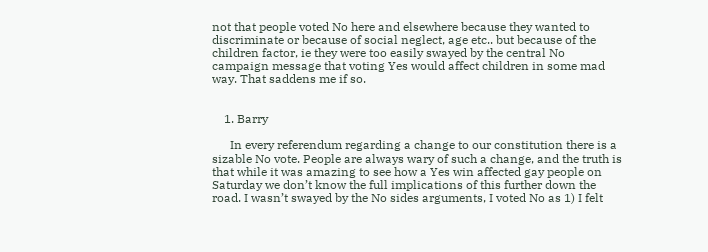not that people voted No here and elsewhere because they wanted to discriminate or because of social neglect, age etc.. but because of the children factor, ie they were too easily swayed by the central No campaign message that voting Yes would affect children in some mad way. That saddens me if so.


    1. Barry

      In every referendum regarding a change to our constitution there is a sizable No vote. People are always wary of such a change, and the truth is that while it was amazing to see how a Yes win affected gay people on Saturday we don’t know the full implications of this further down the road. I wasn’t swayed by the No sides arguments, I voted No as 1) I felt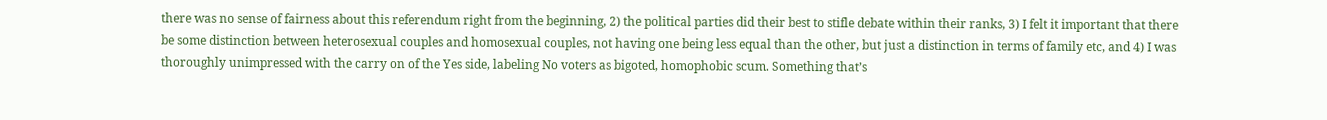there was no sense of fairness about this referendum right from the beginning, 2) the political parties did their best to stifle debate within their ranks, 3) I felt it important that there be some distinction between heterosexual couples and homosexual couples, not having one being less equal than the other, but just a distinction in terms of family etc, and 4) I was thoroughly unimpressed with the carry on of the Yes side, labeling No voters as bigoted, homophobic scum. Something that’s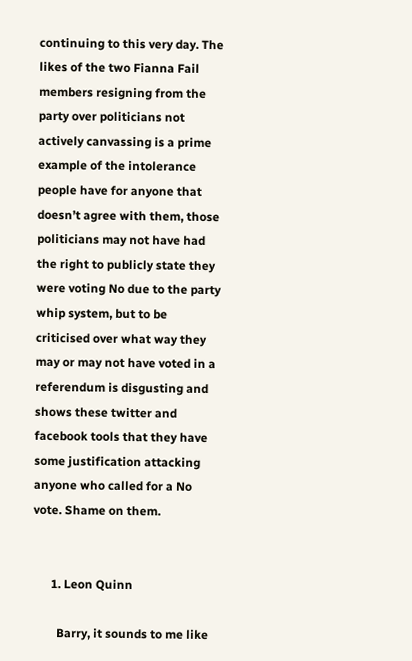continuing to this very day. The likes of the two Fianna Fail members resigning from the party over politicians not actively canvassing is a prime example of the intolerance people have for anyone that doesn’t agree with them, those politicians may not have had the right to publicly state they were voting No due to the party whip system, but to be criticised over what way they may or may not have voted in a referendum is disgusting and shows these twitter and facebook tools that they have some justification attacking anyone who called for a No vote. Shame on them.


      1. Leon Quinn

        Barry, it sounds to me like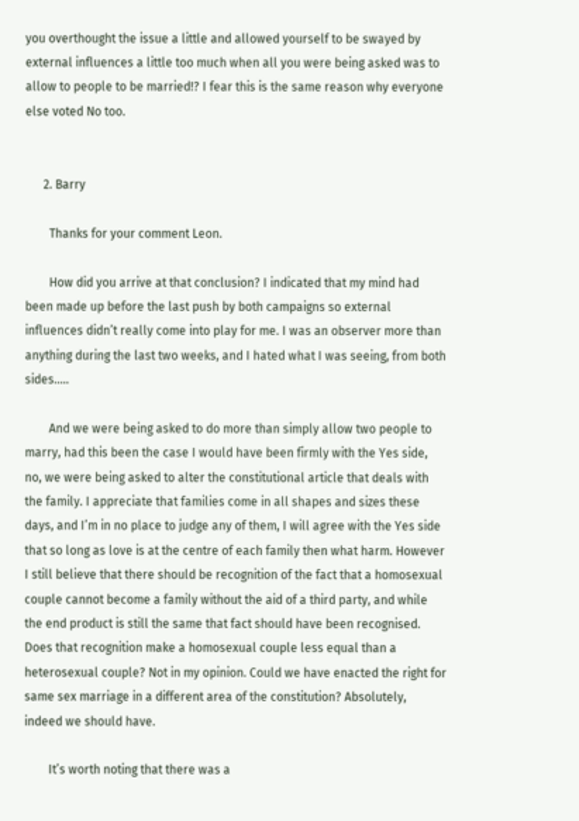you overthought the issue a little and allowed yourself to be swayed by external influences a little too much when all you were being asked was to allow to people to be married!? I fear this is the same reason why everyone else voted No too.


      2. Barry

        Thanks for your comment Leon.

        How did you arrive at that conclusion? I indicated that my mind had been made up before the last push by both campaigns so external influences didn’t really come into play for me. I was an observer more than anything during the last two weeks, and I hated what I was seeing, from both sides…..

        And we were being asked to do more than simply allow two people to marry, had this been the case I would have been firmly with the Yes side, no, we were being asked to alter the constitutional article that deals with the family. I appreciate that families come in all shapes and sizes these days, and I’m in no place to judge any of them, I will agree with the Yes side that so long as love is at the centre of each family then what harm. However I still believe that there should be recognition of the fact that a homosexual couple cannot become a family without the aid of a third party, and while the end product is still the same that fact should have been recognised. Does that recognition make a homosexual couple less equal than a heterosexual couple? Not in my opinion. Could we have enacted the right for same sex marriage in a different area of the constitution? Absolutely, indeed we should have.

        It’s worth noting that there was a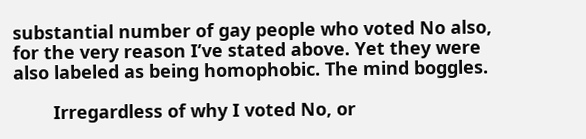substantial number of gay people who voted No also, for the very reason I’ve stated above. Yet they were also labeled as being homophobic. The mind boggles.

        Irregardless of why I voted No, or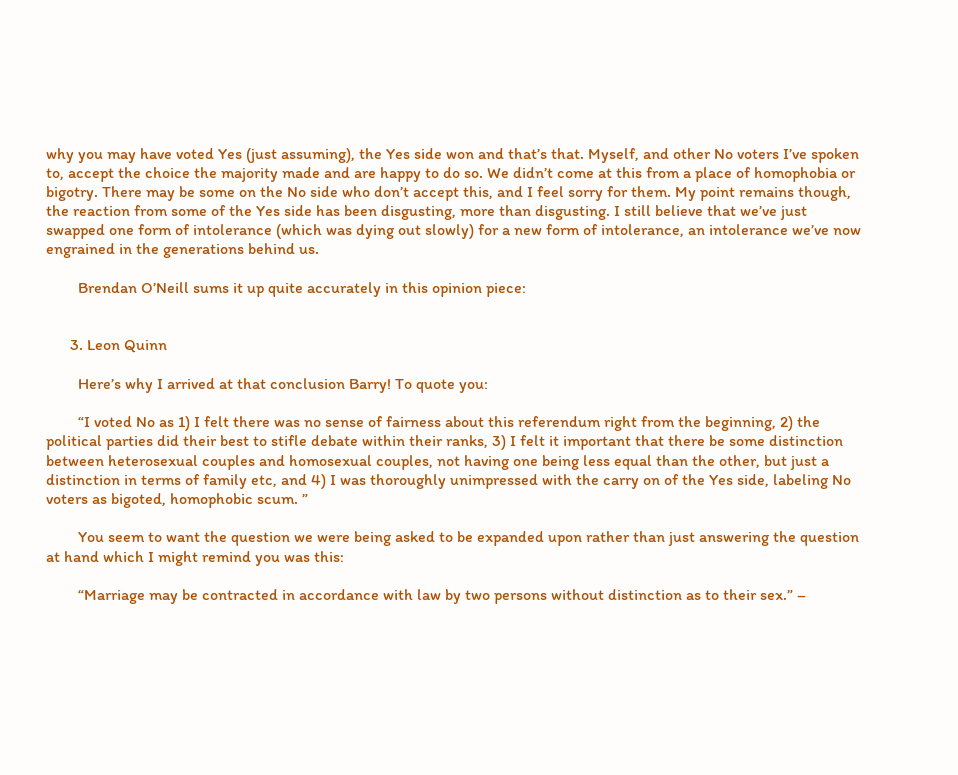why you may have voted Yes (just assuming), the Yes side won and that’s that. Myself, and other No voters I’ve spoken to, accept the choice the majority made and are happy to do so. We didn’t come at this from a place of homophobia or bigotry. There may be some on the No side who don’t accept this, and I feel sorry for them. My point remains though, the reaction from some of the Yes side has been disgusting, more than disgusting. I still believe that we’ve just swapped one form of intolerance (which was dying out slowly) for a new form of intolerance, an intolerance we’ve now engrained in the generations behind us.

        Brendan O’Neill sums it up quite accurately in this opinion piece:


      3. Leon Quinn

        Here’s why I arrived at that conclusion Barry! To quote you:

        “I voted No as 1) I felt there was no sense of fairness about this referendum right from the beginning, 2) the political parties did their best to stifle debate within their ranks, 3) I felt it important that there be some distinction between heterosexual couples and homosexual couples, not having one being less equal than the other, but just a distinction in terms of family etc, and 4) I was thoroughly unimpressed with the carry on of the Yes side, labeling No voters as bigoted, homophobic scum. ”

        You seem to want the question we were being asked to be expanded upon rather than just answering the question at hand which I might remind you was this:

        “Marriage may be contracted in accordance with law by two persons without distinction as to their sex.” –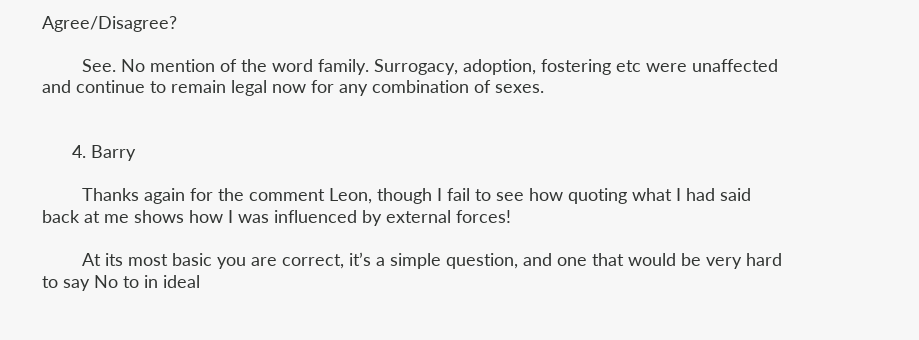Agree/Disagree?

        See. No mention of the word family. Surrogacy, adoption, fostering etc were unaffected and continue to remain legal now for any combination of sexes.


      4. Barry

        Thanks again for the comment Leon, though I fail to see how quoting what I had said back at me shows how I was influenced by external forces!

        At its most basic you are correct, it’s a simple question, and one that would be very hard to say No to in ideal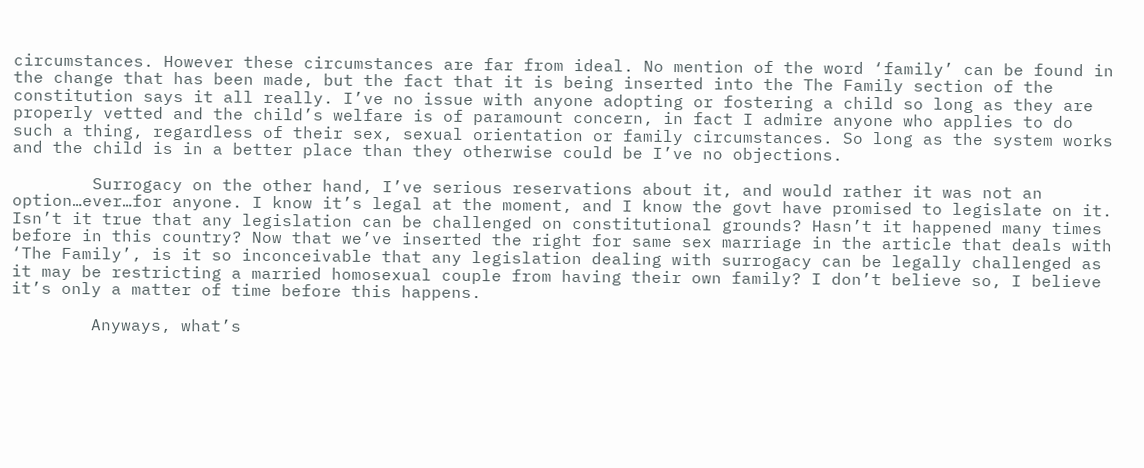circumstances. However these circumstances are far from ideal. No mention of the word ‘family’ can be found in the change that has been made, but the fact that it is being inserted into the The Family section of the constitution says it all really. I’ve no issue with anyone adopting or fostering a child so long as they are properly vetted and the child’s welfare is of paramount concern, in fact I admire anyone who applies to do such a thing, regardless of their sex, sexual orientation or family circumstances. So long as the system works and the child is in a better place than they otherwise could be I’ve no objections.

        Surrogacy on the other hand, I’ve serious reservations about it, and would rather it was not an option…ever…for anyone. I know it’s legal at the moment, and I know the govt have promised to legislate on it. Isn’t it true that any legislation can be challenged on constitutional grounds? Hasn’t it happened many times before in this country? Now that we’ve inserted the right for same sex marriage in the article that deals with ‘The Family’, is it so inconceivable that any legislation dealing with surrogacy can be legally challenged as it may be restricting a married homosexual couple from having their own family? I don’t believe so, I believe it’s only a matter of time before this happens.

        Anyways, what’s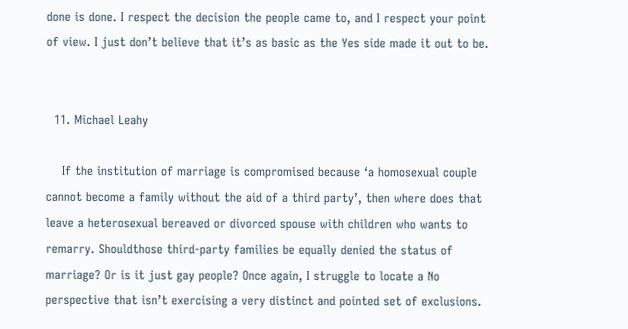done is done. I respect the decision the people came to, and I respect your point of view. I just don’t believe that it’s as basic as the Yes side made it out to be.


  11. Michael Leahy

    If the institution of marriage is compromised because ‘a homosexual couple cannot become a family without the aid of a third party’, then where does that leave a heterosexual bereaved or divorced spouse with children who wants to remarry. Shouldthose third-party families be equally denied the status of marriage? Or is it just gay people? Once again, I struggle to locate a No perspective that isn’t exercising a very distinct and pointed set of exclusions.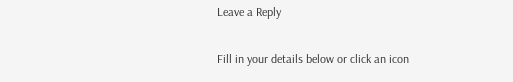Leave a Reply

Fill in your details below or click an icon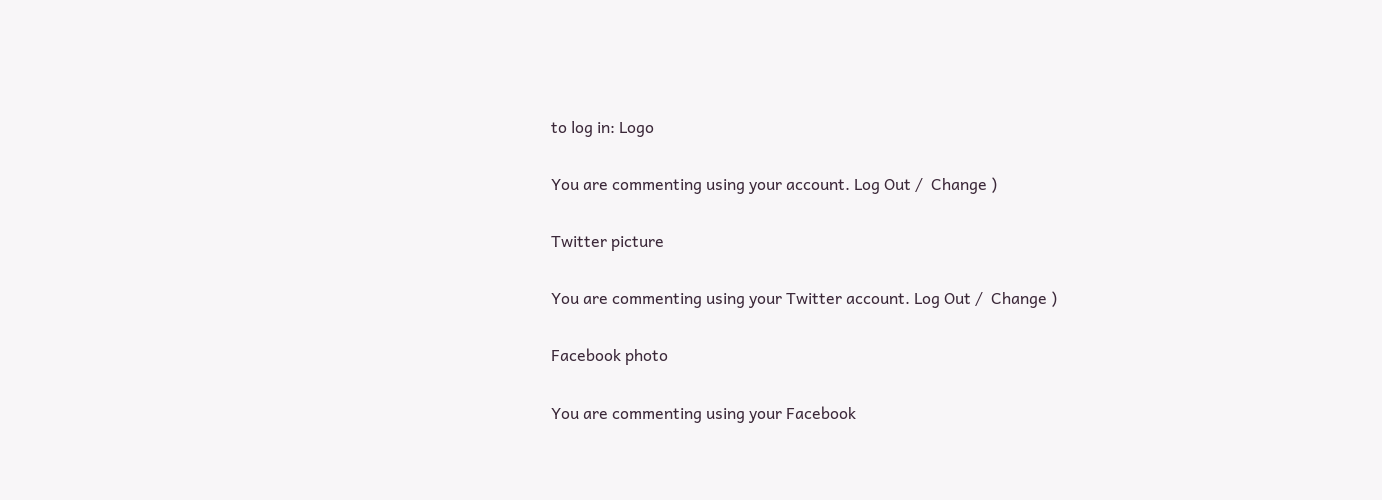to log in: Logo

You are commenting using your account. Log Out /  Change )

Twitter picture

You are commenting using your Twitter account. Log Out /  Change )

Facebook photo

You are commenting using your Facebook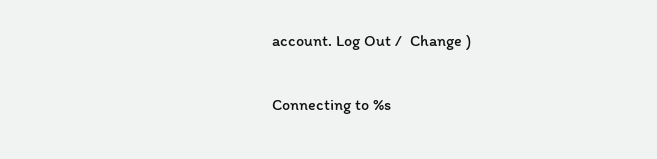account. Log Out /  Change )

Connecting to %s